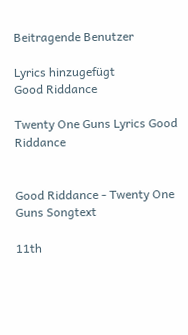Beitragende Benutzer

Lyrics hinzugefügt
Good Riddance

Twenty One Guns Lyrics Good Riddance


Good Riddance - Twenty One Guns Songtext

11th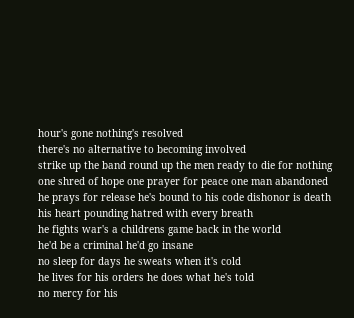hour's gone nothing's resolved
there's no alternative to becoming involved
strike up the band round up the men ready to die for nothing
one shred of hope one prayer for peace one man abandoned
he prays for release he's bound to his code dishonor is death
his heart pounding hatred with every breath
he fights war's a childrens game back in the world
he'd be a criminal he'd go insane
no sleep for days he sweats when it's cold
he lives for his orders he does what he's told
no mercy for his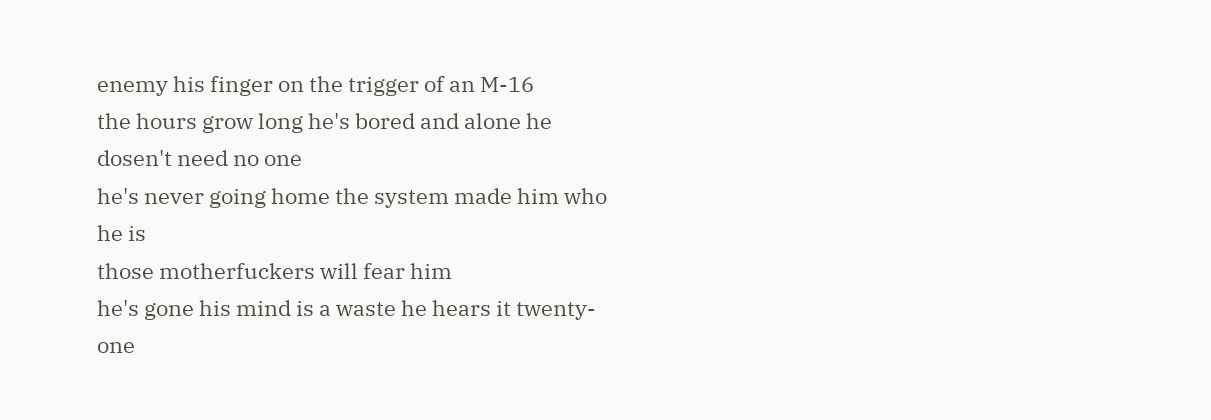enemy his finger on the trigger of an M-16
the hours grow long he's bored and alone he dosen't need no one
he's never going home the system made him who he is
those motherfuckers will fear him
he's gone his mind is a waste he hears it twenty-one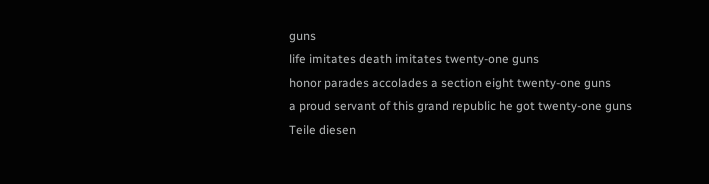guns
life imitates death imitates twenty-one guns
honor parades accolades a section eight twenty-one guns
a proud servant of this grand republic he got twenty-one guns
Teile diesen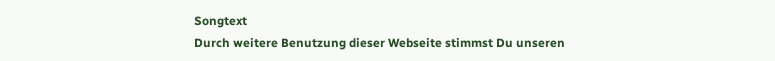Songtext
Durch weitere Benutzung dieser Webseite stimmst Du unseren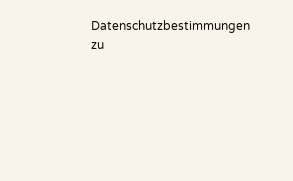Datenschutzbestimmungen zu